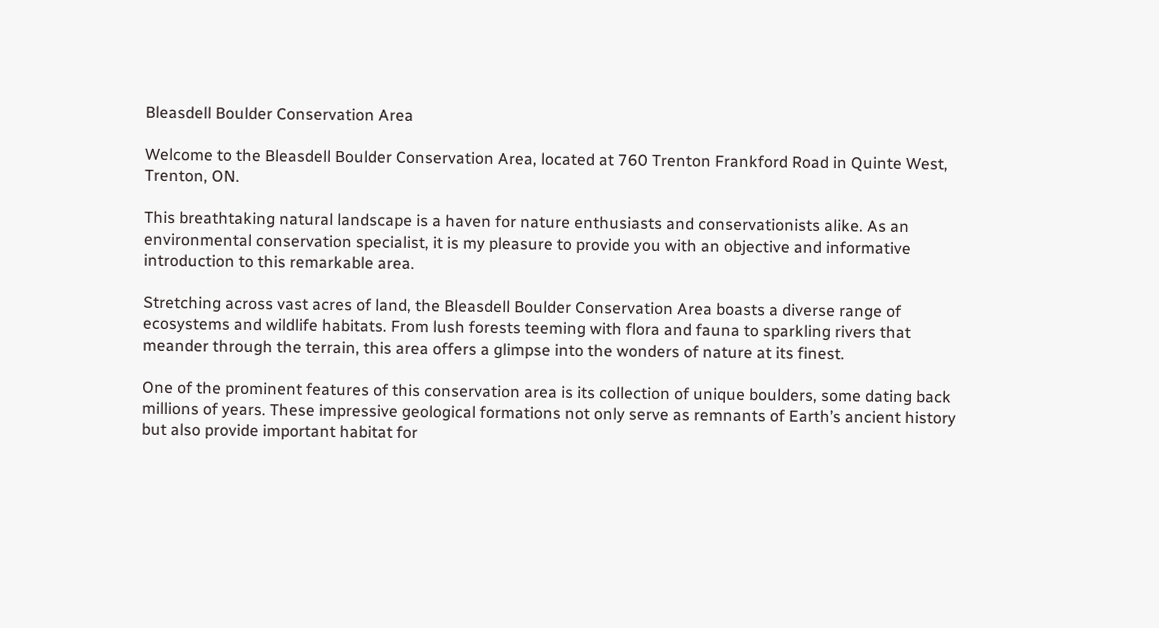Bleasdell Boulder Conservation Area

Welcome to the Bleasdell Boulder Conservation Area, located at 760 Trenton Frankford Road in Quinte West, Trenton, ON.

This breathtaking natural landscape is a haven for nature enthusiasts and conservationists alike. As an environmental conservation specialist, it is my pleasure to provide you with an objective and informative introduction to this remarkable area.

Stretching across vast acres of land, the Bleasdell Boulder Conservation Area boasts a diverse range of ecosystems and wildlife habitats. From lush forests teeming with flora and fauna to sparkling rivers that meander through the terrain, this area offers a glimpse into the wonders of nature at its finest.

One of the prominent features of this conservation area is its collection of unique boulders, some dating back millions of years. These impressive geological formations not only serve as remnants of Earth’s ancient history but also provide important habitat for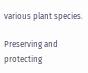various plant species.

Preserving and protecting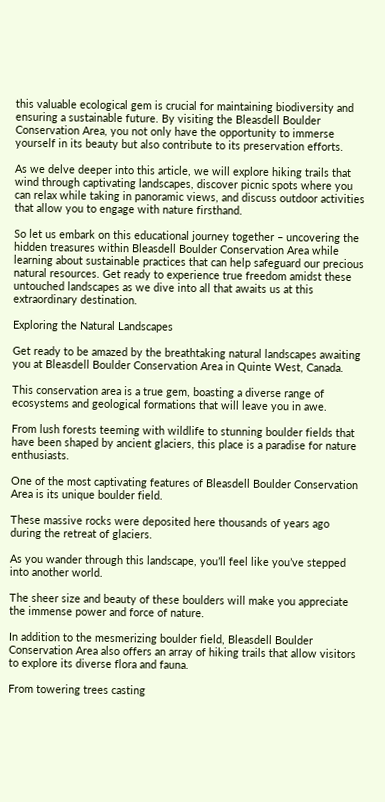this valuable ecological gem is crucial for maintaining biodiversity and ensuring a sustainable future. By visiting the Bleasdell Boulder Conservation Area, you not only have the opportunity to immerse yourself in its beauty but also contribute to its preservation efforts.

As we delve deeper into this article, we will explore hiking trails that wind through captivating landscapes, discover picnic spots where you can relax while taking in panoramic views, and discuss outdoor activities that allow you to engage with nature firsthand.

So let us embark on this educational journey together – uncovering the hidden treasures within Bleasdell Boulder Conservation Area while learning about sustainable practices that can help safeguard our precious natural resources. Get ready to experience true freedom amidst these untouched landscapes as we dive into all that awaits us at this extraordinary destination.

Exploring the Natural Landscapes

Get ready to be amazed by the breathtaking natural landscapes awaiting you at Bleasdell Boulder Conservation Area in Quinte West, Canada.

This conservation area is a true gem, boasting a diverse range of ecosystems and geological formations that will leave you in awe.

From lush forests teeming with wildlife to stunning boulder fields that have been shaped by ancient glaciers, this place is a paradise for nature enthusiasts.

One of the most captivating features of Bleasdell Boulder Conservation Area is its unique boulder field.

These massive rocks were deposited here thousands of years ago during the retreat of glaciers.

As you wander through this landscape, you’ll feel like you’ve stepped into another world.

The sheer size and beauty of these boulders will make you appreciate the immense power and force of nature.

In addition to the mesmerizing boulder field, Bleasdell Boulder Conservation Area also offers an array of hiking trails that allow visitors to explore its diverse flora and fauna.

From towering trees casting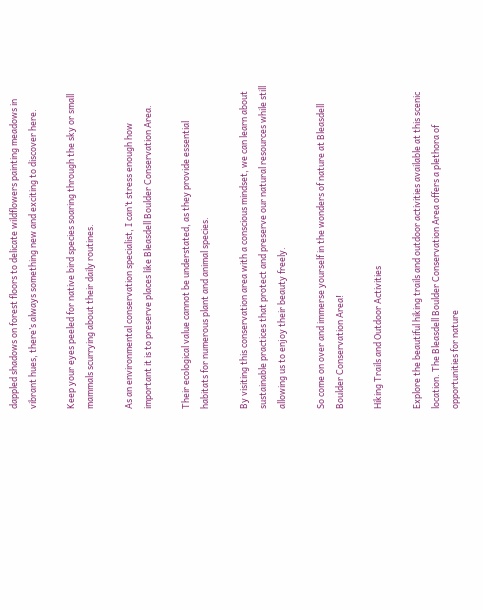dappled shadows on forest floors to delicate wildflowers painting meadows in vibrant hues, there’s always something new and exciting to discover here.

Keep your eyes peeled for native bird species soaring through the sky or small mammals scurrying about their daily routines.

As an environmental conservation specialist, I can’t stress enough how important it is to preserve places like Bleasdell Boulder Conservation Area.

Their ecological value cannot be understated, as they provide essential habitats for numerous plant and animal species.

By visiting this conservation area with a conscious mindset, we can learn about sustainable practices that protect and preserve our natural resources while still allowing us to enjoy their beauty freely.

So come on over and immerse yourself in the wonders of nature at Bleasdell Boulder Conservation Area!

Hiking Trails and Outdoor Activities

Explore the beautiful hiking trails and outdoor activities available at this scenic location. The Bleasdell Boulder Conservation Area offers a plethora of opportunities for nature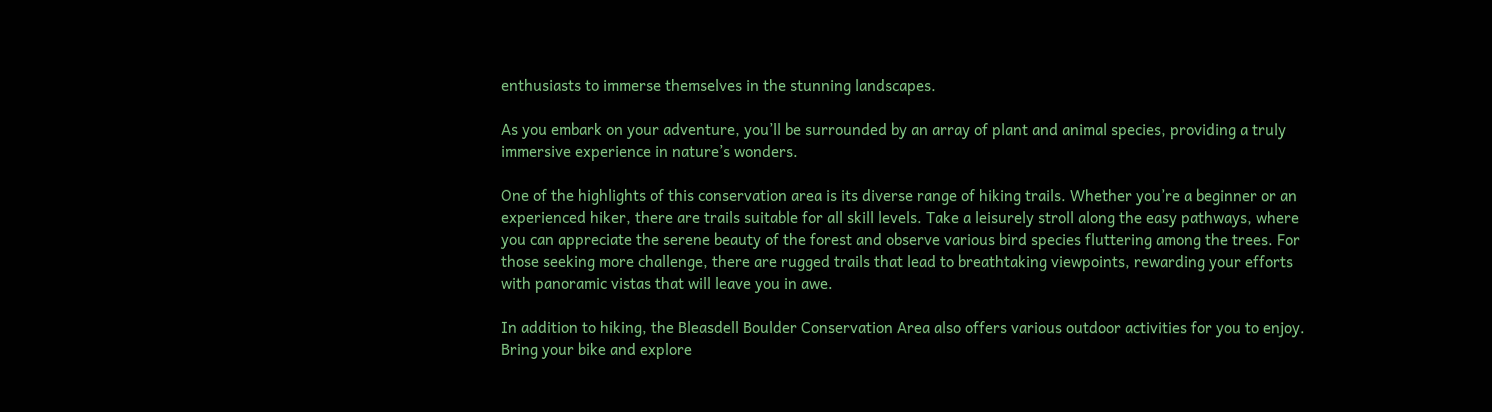enthusiasts to immerse themselves in the stunning landscapes.

As you embark on your adventure, you’ll be surrounded by an array of plant and animal species, providing a truly immersive experience in nature’s wonders.

One of the highlights of this conservation area is its diverse range of hiking trails. Whether you’re a beginner or an experienced hiker, there are trails suitable for all skill levels. Take a leisurely stroll along the easy pathways, where you can appreciate the serene beauty of the forest and observe various bird species fluttering among the trees. For those seeking more challenge, there are rugged trails that lead to breathtaking viewpoints, rewarding your efforts with panoramic vistas that will leave you in awe.

In addition to hiking, the Bleasdell Boulder Conservation Area also offers various outdoor activities for you to enjoy. Bring your bike and explore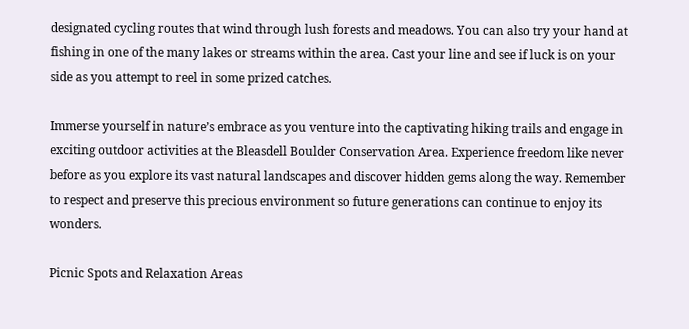designated cycling routes that wind through lush forests and meadows. You can also try your hand at fishing in one of the many lakes or streams within the area. Cast your line and see if luck is on your side as you attempt to reel in some prized catches.

Immerse yourself in nature’s embrace as you venture into the captivating hiking trails and engage in exciting outdoor activities at the Bleasdell Boulder Conservation Area. Experience freedom like never before as you explore its vast natural landscapes and discover hidden gems along the way. Remember to respect and preserve this precious environment so future generations can continue to enjoy its wonders.

Picnic Spots and Relaxation Areas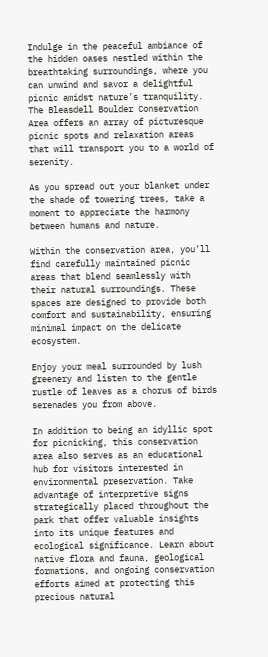Indulge in the peaceful ambiance of the hidden oases nestled within the breathtaking surroundings, where you can unwind and savor a delightful picnic amidst nature’s tranquility. The Bleasdell Boulder Conservation Area offers an array of picturesque picnic spots and relaxation areas that will transport you to a world of serenity.

As you spread out your blanket under the shade of towering trees, take a moment to appreciate the harmony between humans and nature.

Within the conservation area, you’ll find carefully maintained picnic areas that blend seamlessly with their natural surroundings. These spaces are designed to provide both comfort and sustainability, ensuring minimal impact on the delicate ecosystem.

Enjoy your meal surrounded by lush greenery and listen to the gentle rustle of leaves as a chorus of birds serenades you from above.

In addition to being an idyllic spot for picnicking, this conservation area also serves as an educational hub for visitors interested in environmental preservation. Take advantage of interpretive signs strategically placed throughout the park that offer valuable insights into its unique features and ecological significance. Learn about native flora and fauna, geological formations, and ongoing conservation efforts aimed at protecting this precious natural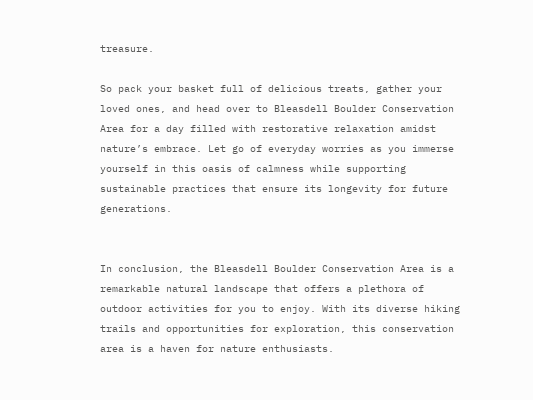treasure.

So pack your basket full of delicious treats, gather your loved ones, and head over to Bleasdell Boulder Conservation Area for a day filled with restorative relaxation amidst nature’s embrace. Let go of everyday worries as you immerse yourself in this oasis of calmness while supporting sustainable practices that ensure its longevity for future generations.


In conclusion, the Bleasdell Boulder Conservation Area is a remarkable natural landscape that offers a plethora of outdoor activities for you to enjoy. With its diverse hiking trails and opportunities for exploration, this conservation area is a haven for nature enthusiasts.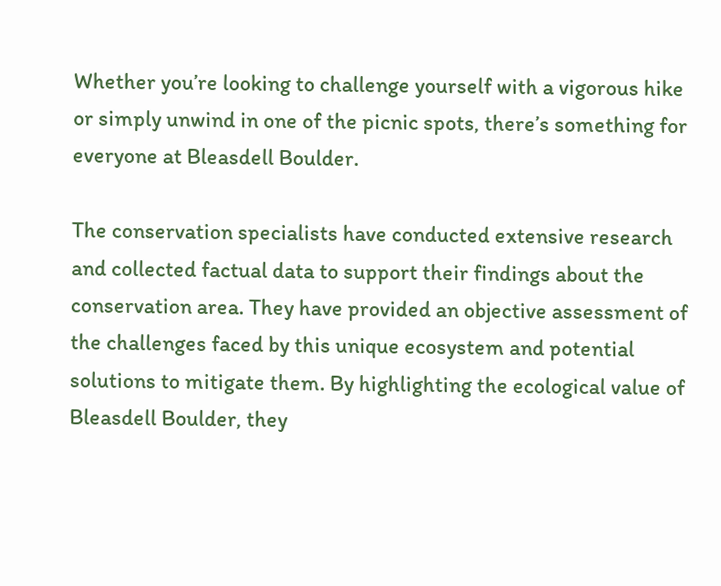Whether you’re looking to challenge yourself with a vigorous hike or simply unwind in one of the picnic spots, there’s something for everyone at Bleasdell Boulder.

The conservation specialists have conducted extensive research and collected factual data to support their findings about the conservation area. They have provided an objective assessment of the challenges faced by this unique ecosystem and potential solutions to mitigate them. By highlighting the ecological value of Bleasdell Boulder, they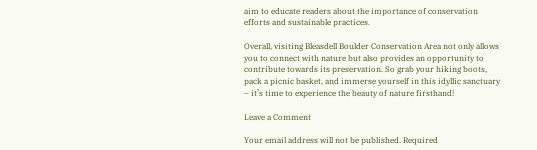aim to educate readers about the importance of conservation efforts and sustainable practices.

Overall, visiting Bleasdell Boulder Conservation Area not only allows you to connect with nature but also provides an opportunity to contribute towards its preservation. So grab your hiking boots, pack a picnic basket, and immerse yourself in this idyllic sanctuary – it’s time to experience the beauty of nature firsthand!

Leave a Comment

Your email address will not be published. Required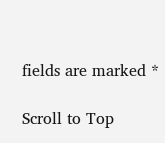fields are marked *

Scroll to Top